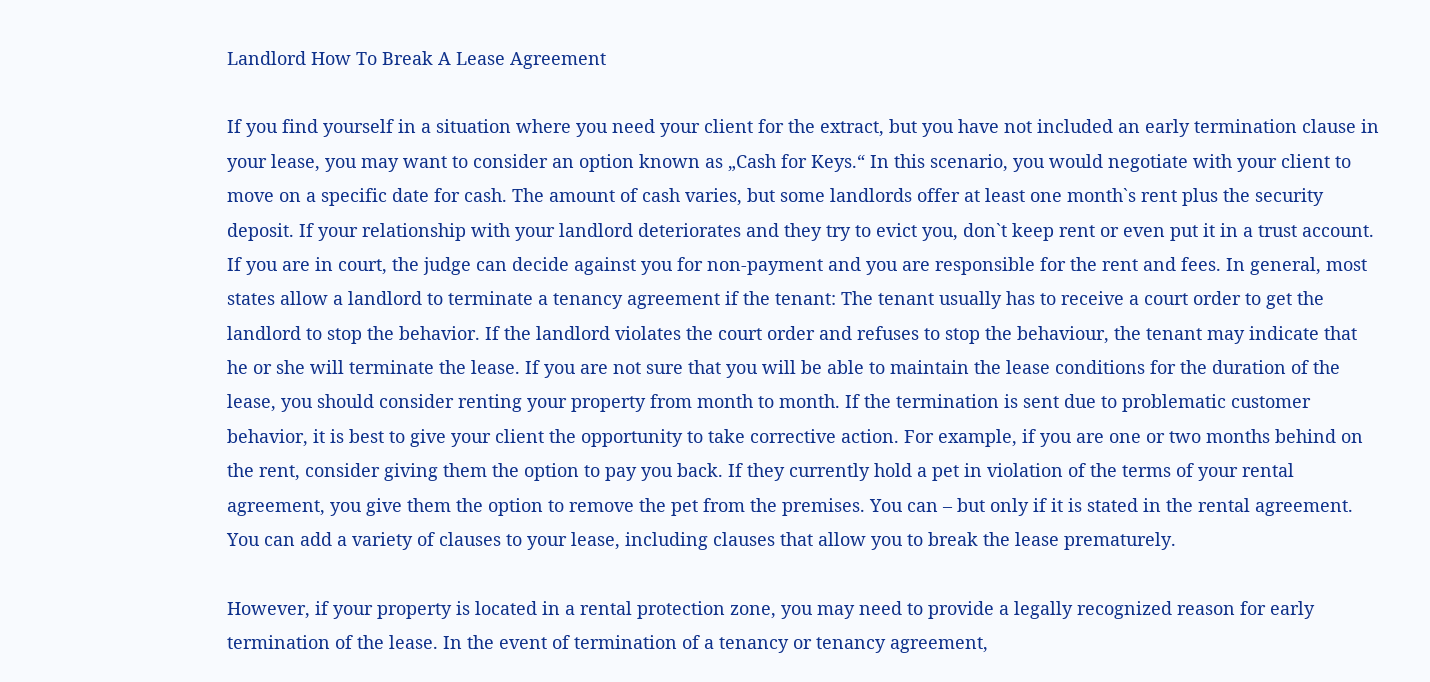Landlord How To Break A Lease Agreement

If you find yourself in a situation where you need your client for the extract, but you have not included an early termination clause in your lease, you may want to consider an option known as „Cash for Keys.“ In this scenario, you would negotiate with your client to move on a specific date for cash. The amount of cash varies, but some landlords offer at least one month`s rent plus the security deposit. If your relationship with your landlord deteriorates and they try to evict you, don`t keep rent or even put it in a trust account. If you are in court, the judge can decide against you for non-payment and you are responsible for the rent and fees. In general, most states allow a landlord to terminate a tenancy agreement if the tenant: The tenant usually has to receive a court order to get the landlord to stop the behavior. If the landlord violates the court order and refuses to stop the behaviour, the tenant may indicate that he or she will terminate the lease. If you are not sure that you will be able to maintain the lease conditions for the duration of the lease, you should consider renting your property from month to month. If the termination is sent due to problematic customer behavior, it is best to give your client the opportunity to take corrective action. For example, if you are one or two months behind on the rent, consider giving them the option to pay you back. If they currently hold a pet in violation of the terms of your rental agreement, you give them the option to remove the pet from the premises. You can – but only if it is stated in the rental agreement. You can add a variety of clauses to your lease, including clauses that allow you to break the lease prematurely.

However, if your property is located in a rental protection zone, you may need to provide a legally recognized reason for early termination of the lease. In the event of termination of a tenancy or tenancy agreement,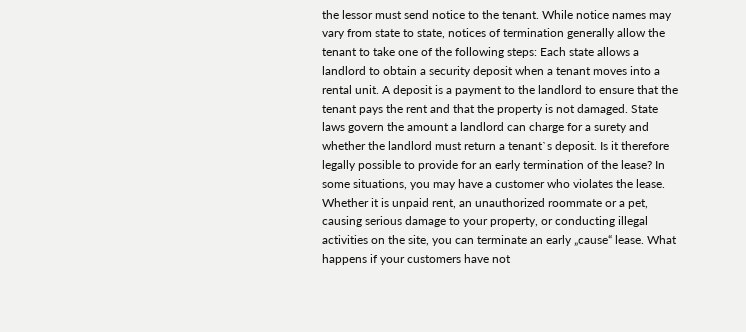the lessor must send notice to the tenant. While notice names may vary from state to state, notices of termination generally allow the tenant to take one of the following steps: Each state allows a landlord to obtain a security deposit when a tenant moves into a rental unit. A deposit is a payment to the landlord to ensure that the tenant pays the rent and that the property is not damaged. State laws govern the amount a landlord can charge for a surety and whether the landlord must return a tenant`s deposit. Is it therefore legally possible to provide for an early termination of the lease? In some situations, you may have a customer who violates the lease. Whether it is unpaid rent, an unauthorized roommate or a pet, causing serious damage to your property, or conducting illegal activities on the site, you can terminate an early „cause“ lease. What happens if your customers have not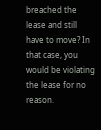breached the lease and still have to move? In that case, you would be violating the lease for no reason.